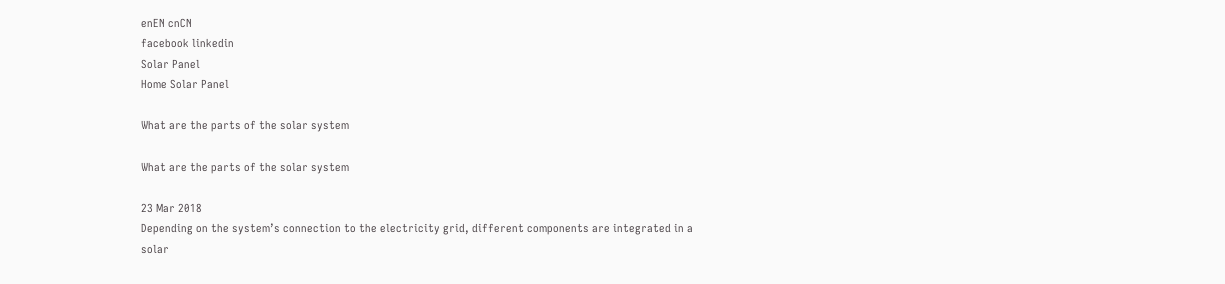enEN cnCN
facebook linkedin
Solar Panel
Home Solar Panel

What are the parts of the solar system

What are the parts of the solar system

23 Mar 2018
Depending on the system’s connection to the electricity grid, different components are integrated in a solar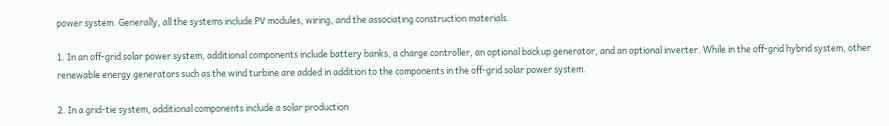power system. Generally, all the systems include PV modules, wiring, and the associating construction materials.

1. In an off-grid solar power system, additional components include battery banks, a charge controller, an optional backup generator, and an optional inverter. While in the off-grid hybrid system, other renewable energy generators such as the wind turbine are added in addition to the components in the off-grid solar power system.

2. In a grid-tie system, additional components include a solar production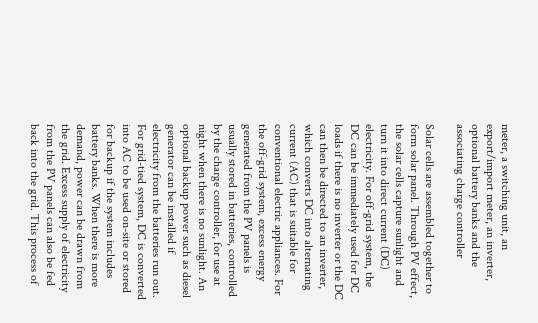meter, a switching unit, an export/import meter, an inverter, optional battery banks and the associating charge controller

Solar cells are assembled together to form solar panel. Through PV effect, the solar cells capture sunlight and turn it into direct current (DC) electricity. For off-grid system, the DC can be immediately used for DC loads if there is no inverter or the DC can then be directed to an inverter, which converts DC into alternating current (AC) that is suitable for conventional electric appliances. For the off-grid system, excess energy generated from the PV panels is usually stored in batteries, controlled by the charge controller, for use at night when there is no sunlight. An optional backup power such as diesel generator can be installed if electricity from the batteries run out. For grid-tied system, DC is converted into AC to be used on-site or stored for backup if the system includes battery banks. When there is more demand, power can be drawn from the grid. Excess supply of electricity from the PV panels can also be fed back into the grid. This process of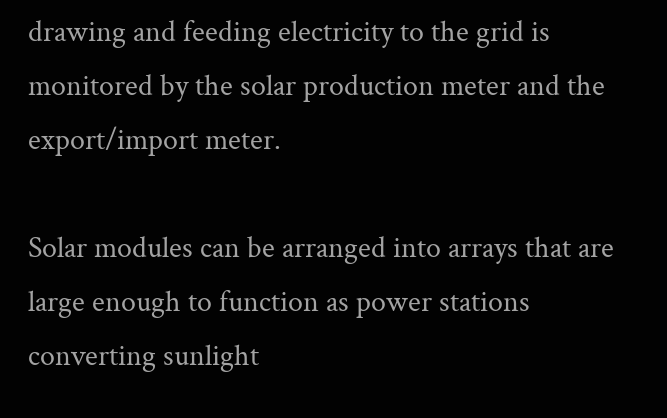drawing and feeding electricity to the grid is monitored by the solar production meter and the export/import meter.

Solar modules can be arranged into arrays that are large enough to function as power stations converting sunlight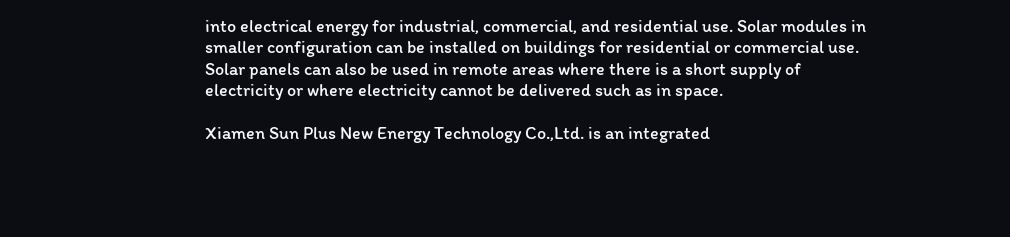into electrical energy for industrial, commercial, and residential use. Solar modules in smaller configuration can be installed on buildings for residential or commercial use. Solar panels can also be used in remote areas where there is a short supply of electricity or where electricity cannot be delivered such as in space.

Xiamen Sun Plus New Energy Technology Co.,Ltd. is an integrated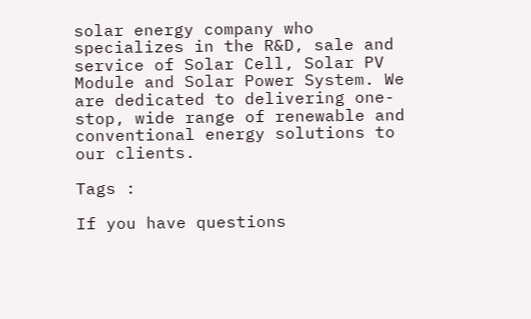solar energy company who specializes in the R&D, sale and service of Solar Cell, Solar PV Module and Solar Power System. We are dedicated to delivering one-stop, wide range of renewable and conventional energy solutions to our clients.

Tags :

If you have questions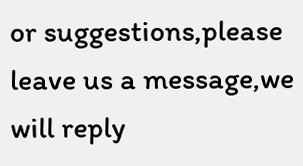or suggestions,please leave us a message,we will reply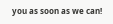you as soon as we can!